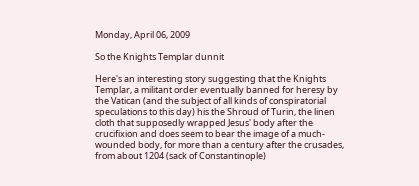Monday, April 06, 2009

So the Knights Templar dunnit

Here's an interesting story suggesting that the Knights Templar, a militant order eventually banned for heresy by the Vatican (and the subject of all kinds of conspiratorial speculations to this day) his the Shroud of Turin, the linen cloth that supposedly wrapped Jesus' body after the crucifixion and does seem to bear the image of a much-wounded body, for more than a century after the crusades, from about 1204 (sack of Constantinople)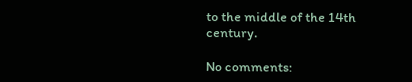to the middle of the 14th century.

No comments: